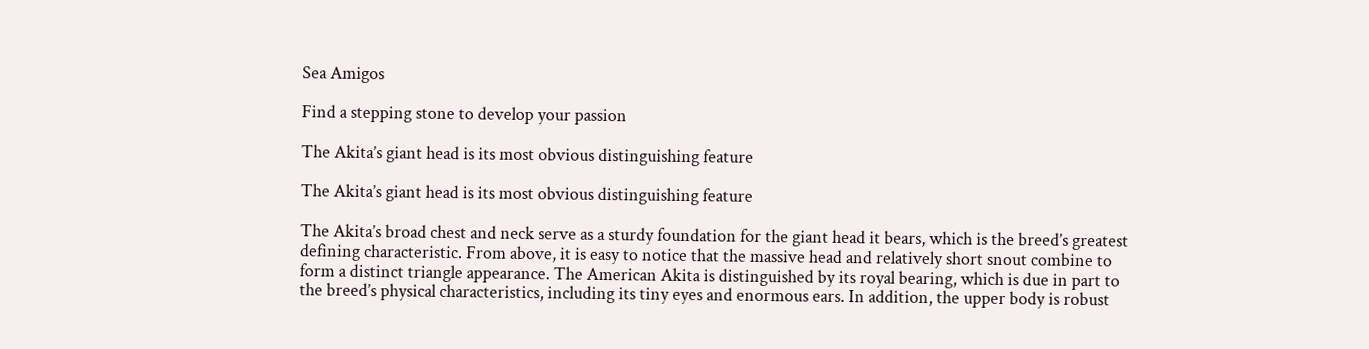Sea Amigos

Find a stepping stone to develop your passion

The Akita’s giant head is its most obvious distinguishing feature

The Akita’s giant head is its most obvious distinguishing feature

The Akita’s broad chest and neck serve as a sturdy foundation for the giant head it bears, which is the breed’s greatest defining characteristic. From above, it is easy to notice that the massive head and relatively short snout combine to form a distinct triangle appearance. The American Akita is distinguished by its royal bearing, which is due in part to the breed’s physical characteristics, including its tiny eyes and enormous ears. In addition, the upper body is robust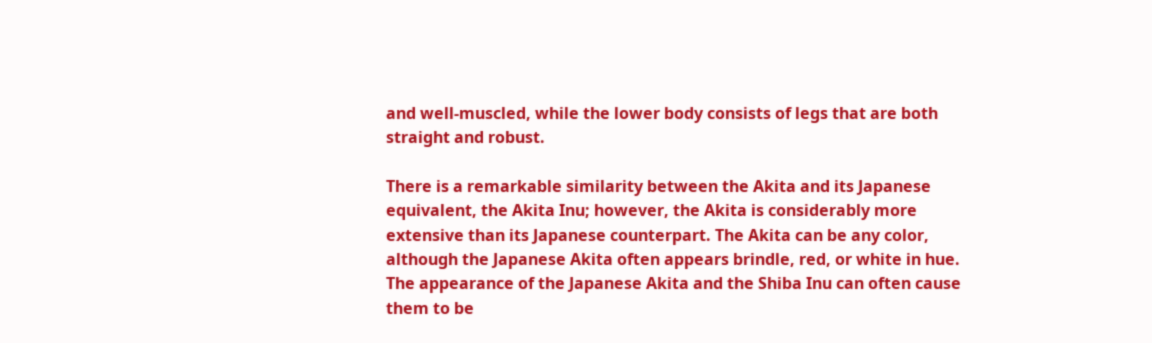and well-muscled, while the lower body consists of legs that are both straight and robust.

There is a remarkable similarity between the Akita and its Japanese equivalent, the Akita Inu; however, the Akita is considerably more extensive than its Japanese counterpart. The Akita can be any color, although the Japanese Akita often appears brindle, red, or white in hue. The appearance of the Japanese Akita and the Shiba Inu can often cause them to be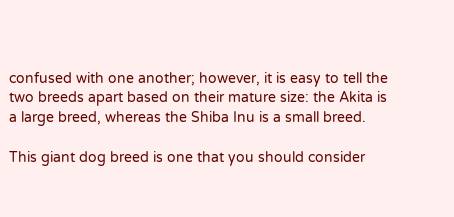confused with one another; however, it is easy to tell the two breeds apart based on their mature size: the Akita is a large breed, whereas the Shiba Inu is a small breed.

This giant dog breed is one that you should consider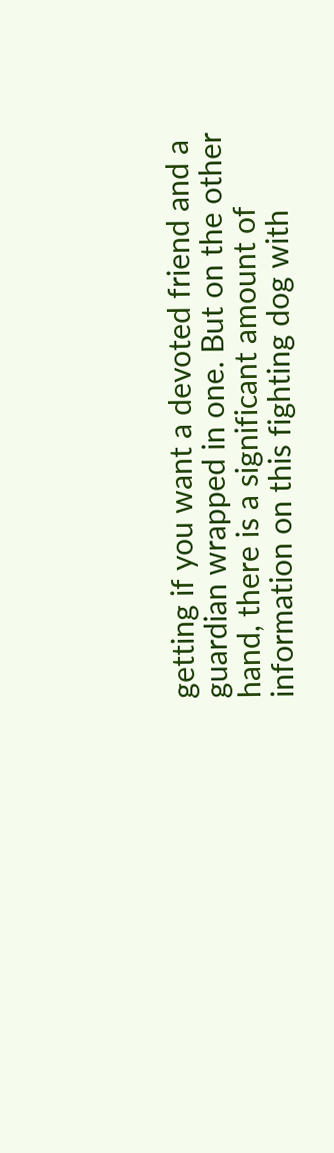getting if you want a devoted friend and a guardian wrapped in one. But on the other hand, there is a significant amount of information on this fighting dog with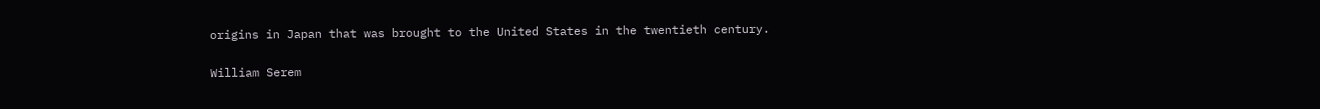origins in Japan that was brought to the United States in the twentieth century.

William Serem